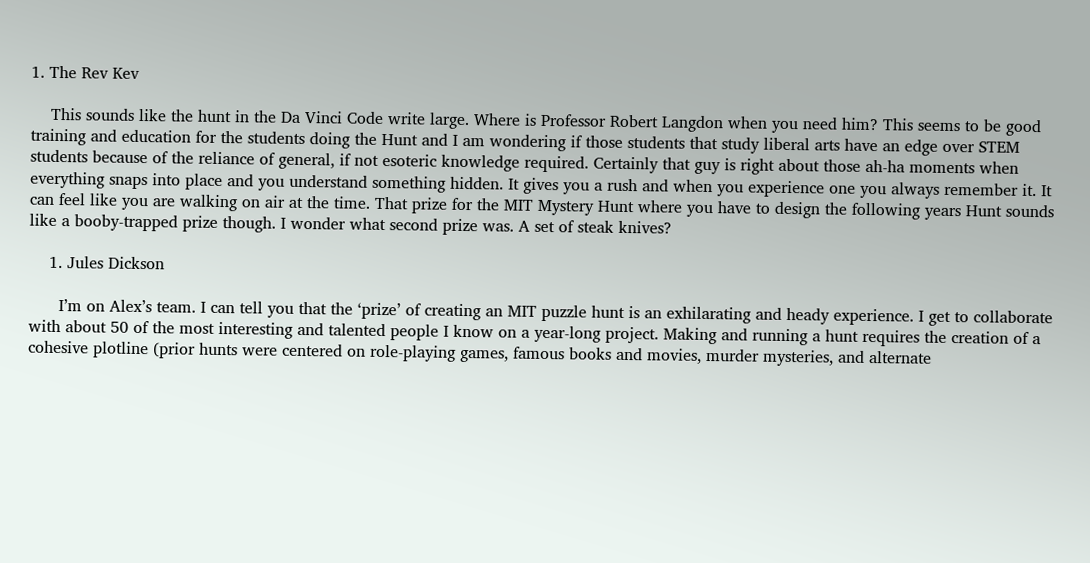1. The Rev Kev

    This sounds like the hunt in the Da Vinci Code write large. Where is Professor Robert Langdon when you need him? This seems to be good training and education for the students doing the Hunt and I am wondering if those students that study liberal arts have an edge over STEM students because of the reliance of general, if not esoteric knowledge required. Certainly that guy is right about those ah-ha moments when everything snaps into place and you understand something hidden. It gives you a rush and when you experience one you always remember it. It can feel like you are walking on air at the time. That prize for the MIT Mystery Hunt where you have to design the following years Hunt sounds like a booby-trapped prize though. I wonder what second prize was. A set of steak knives?

    1. Jules Dickson

      I’m on Alex’s team. I can tell you that the ‘prize’ of creating an MIT puzzle hunt is an exhilarating and heady experience. I get to collaborate with about 50 of the most interesting and talented people I know on a year-long project. Making and running a hunt requires the creation of a cohesive plotline (prior hunts were centered on role-playing games, famous books and movies, murder mysteries, and alternate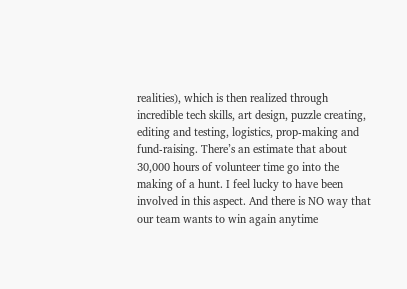realities), which is then realized through incredible tech skills, art design, puzzle creating, editing and testing, logistics, prop-making and fund-raising. There’s an estimate that about 30,000 hours of volunteer time go into the making of a hunt. I feel lucky to have been involved in this aspect. And there is NO way that our team wants to win again anytime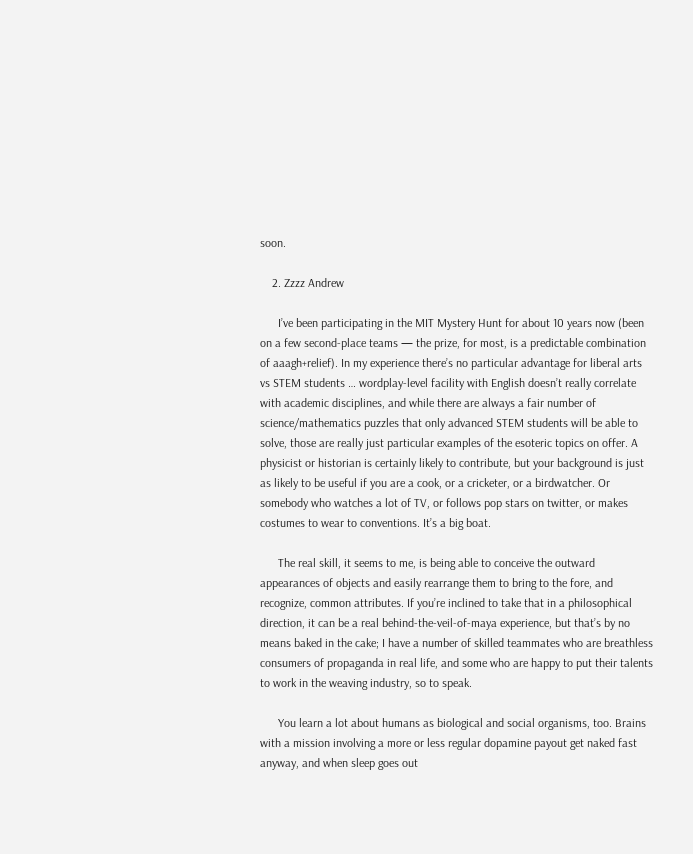soon.

    2. Zzzz Andrew

      I’ve been participating in the MIT Mystery Hunt for about 10 years now (been on a few second-place teams — the prize, for most, is a predictable combination of aaagh+relief). In my experience there’s no particular advantage for liberal arts vs STEM students … wordplay-level facility with English doesn’t really correlate with academic disciplines, and while there are always a fair number of science/mathematics puzzles that only advanced STEM students will be able to solve, those are really just particular examples of the esoteric topics on offer. A physicist or historian is certainly likely to contribute, but your background is just as likely to be useful if you are a cook, or a cricketer, or a birdwatcher. Or somebody who watches a lot of TV, or follows pop stars on twitter, or makes costumes to wear to conventions. It’s a big boat.

      The real skill, it seems to me, is being able to conceive the outward appearances of objects and easily rearrange them to bring to the fore, and recognize, common attributes. If you’re inclined to take that in a philosophical direction, it can be a real behind-the-veil-of-maya experience, but that’s by no means baked in the cake; I have a number of skilled teammates who are breathless consumers of propaganda in real life, and some who are happy to put their talents to work in the weaving industry, so to speak.

      You learn a lot about humans as biological and social organisms, too. Brains with a mission involving a more or less regular dopamine payout get naked fast anyway, and when sleep goes out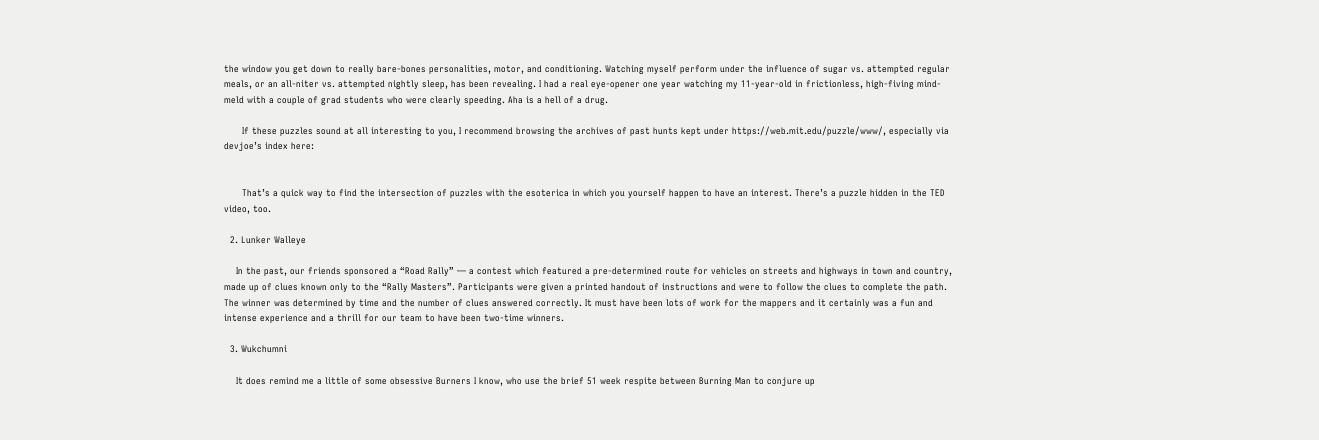the window you get down to really bare-bones personalities, motor, and conditioning. Watching myself perform under the influence of sugar vs. attempted regular meals, or an all-niter vs. attempted nightly sleep, has been revealing. I had a real eye-opener one year watching my 11-year-old in frictionless, high-fiving mind-meld with a couple of grad students who were clearly speeding. Aha is a hell of a drug.

      If these puzzles sound at all interesting to you, I recommend browsing the archives of past hunts kept under https://web.mit.edu/puzzle/www/, especially via devjoe’s index here:


      That’s a quick way to find the intersection of puzzles with the esoterica in which you yourself happen to have an interest. There’s a puzzle hidden in the TED video, too.

  2. Lunker Walleye

    In the past, our friends sponsored a “Road Rally” — a contest which featured a pre-determined route for vehicles on streets and highways in town and country, made up of clues known only to the “Rally Masters”. Participants were given a printed handout of instructions and were to follow the clues to complete the path. The winner was determined by time and the number of clues answered correctly. It must have been lots of work for the mappers and it certainly was a fun and intense experience and a thrill for our team to have been two-time winners.

  3. Wukchumni

    It does remind me a little of some obsessive Burners I know, who use the brief 51 week respite between Burning Man to conjure up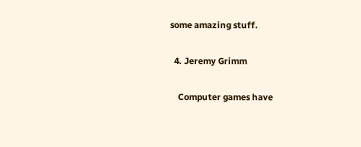some amazing stuff.

  4. Jeremy Grimm

    Computer games have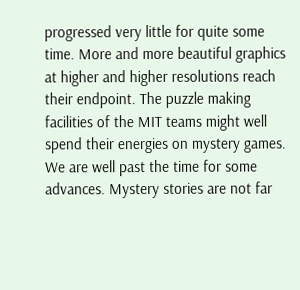progressed very little for quite some time. More and more beautiful graphics at higher and higher resolutions reach their endpoint. The puzzle making facilities of the MIT teams might well spend their energies on mystery games. We are well past the time for some advances. Mystery stories are not far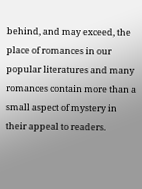behind, and may exceed, the place of romances in our popular literatures and many romances contain more than a small aspect of mystery in their appeal to readers.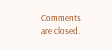Comments are closed.